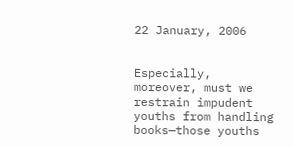22 January, 2006


Especially, moreover, must we restrain impudent youths from handling books—those youths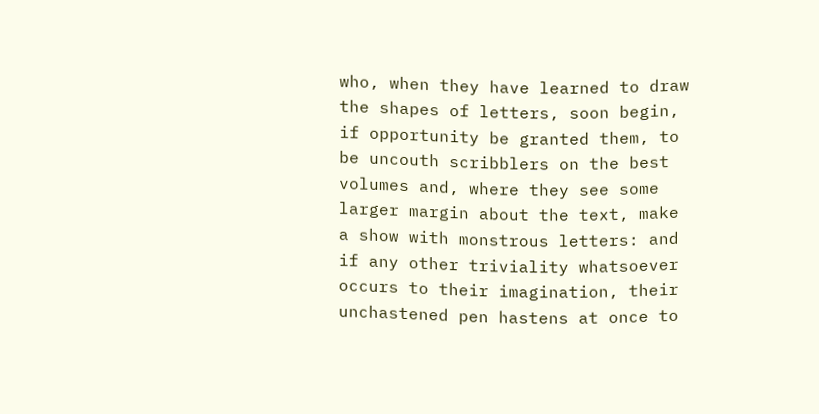who, when they have learned to draw the shapes of letters, soon begin, if opportunity be granted them, to be uncouth scribblers on the best volumes and, where they see some larger margin about the text, make a show with monstrous letters: and if any other triviality whatsoever occurs to their imagination, their unchastened pen hastens at once to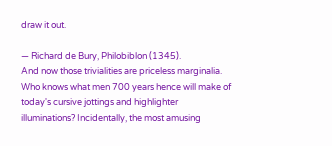draw it out.

— Richard de Bury, Philobiblon (1345).
And now those trivialities are priceless marginalia. Who knows what men 700 years hence will make of today's cursive jottings and highlighter illuminations? Incidentally, the most amusing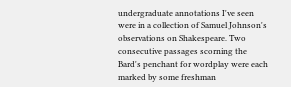undergraduate annotations I've seen were in a collection of Samuel Johnson's observations on Shakespeare. Two consecutive passages scorning the Bard's penchant for wordplay were each marked by some freshman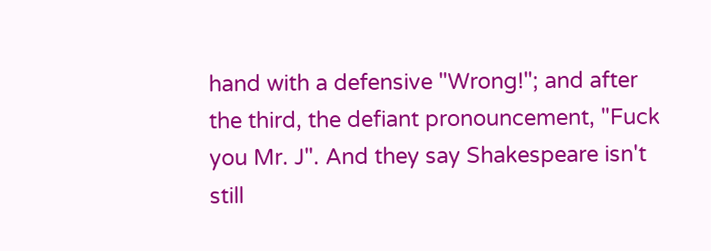hand with a defensive "Wrong!"; and after the third, the defiant pronouncement, "Fuck you Mr. J". And they say Shakespeare isn't still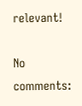relevant!

No comments: